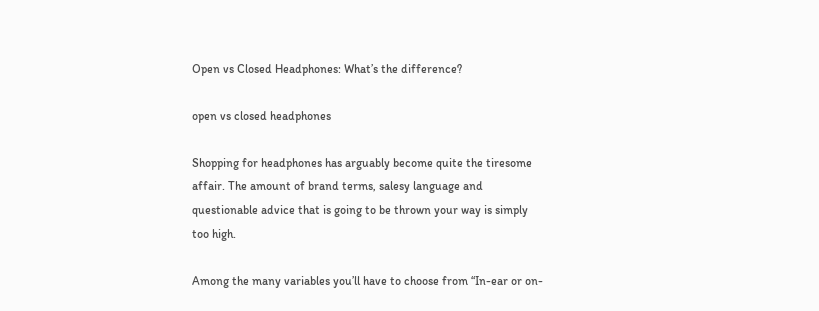Open vs Closed Headphones: What’s the difference?

open vs closed headphones

Shopping for headphones has arguably become quite the tiresome affair. The amount of brand terms, salesy language and questionable advice that is going to be thrown your way is simply too high.

Among the many variables you’ll have to choose from “In-ear or on-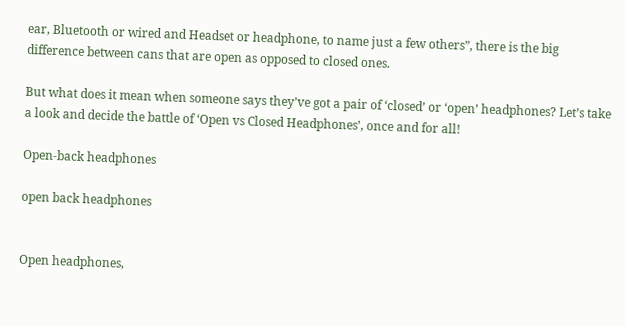ear, Bluetooth or wired and Headset or headphone, to name just a few others”, there is the big difference between cans that are open as opposed to closed ones.

But what does it mean when someone says they’ve got a pair of ‘closed’ or ‘open’ headphones? Let’s take a look and decide the battle of ‘Open vs Closed Headphones’, once and for all!

Open-back headphones

open back headphones


Open headphones,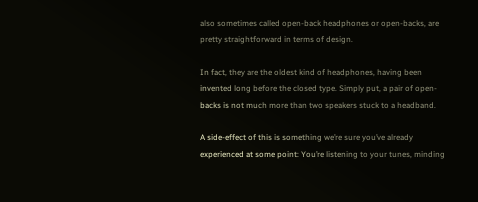also sometimes called open-back headphones or open-backs, are pretty straightforward in terms of design.

In fact, they are the oldest kind of headphones, having been invented long before the closed type. Simply put, a pair of open-backs is not much more than two speakers stuck to a headband.

A side-effect of this is something we’re sure you’ve already experienced at some point: You’re listening to your tunes, minding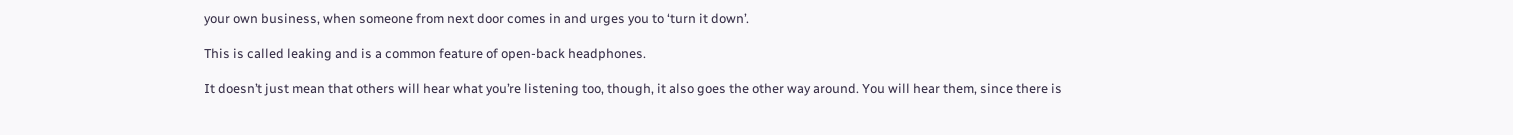your own business, when someone from next door comes in and urges you to ‘turn it down’.

This is called leaking and is a common feature of open-back headphones.

It doesn’t just mean that others will hear what you’re listening too, though, it also goes the other way around. You will hear them, since there is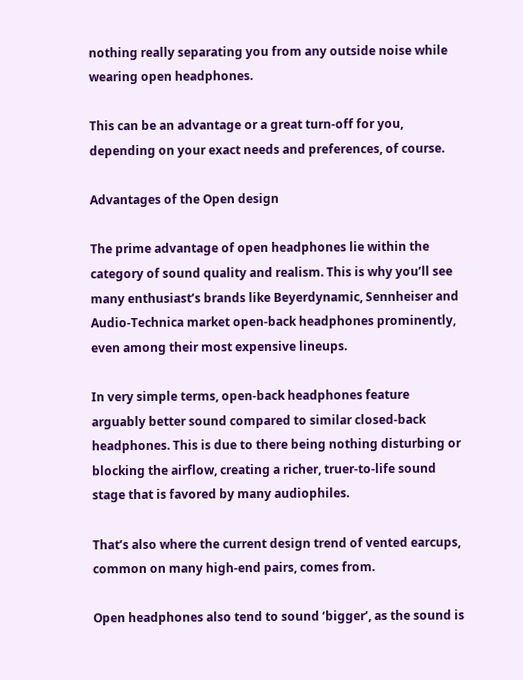nothing really separating you from any outside noise while wearing open headphones.

This can be an advantage or a great turn-off for you, depending on your exact needs and preferences, of course.

Advantages of the Open design

The prime advantage of open headphones lie within the category of sound quality and realism. This is why you’ll see many enthusiast’s brands like Beyerdynamic, Sennheiser and Audio-Technica market open-back headphones prominently, even among their most expensive lineups.

In very simple terms, open-back headphones feature arguably better sound compared to similar closed-back headphones. This is due to there being nothing disturbing or blocking the airflow, creating a richer, truer-to-life sound stage that is favored by many audiophiles.

That’s also where the current design trend of vented earcups, common on many high-end pairs, comes from.

Open headphones also tend to sound ‘bigger’, as the sound is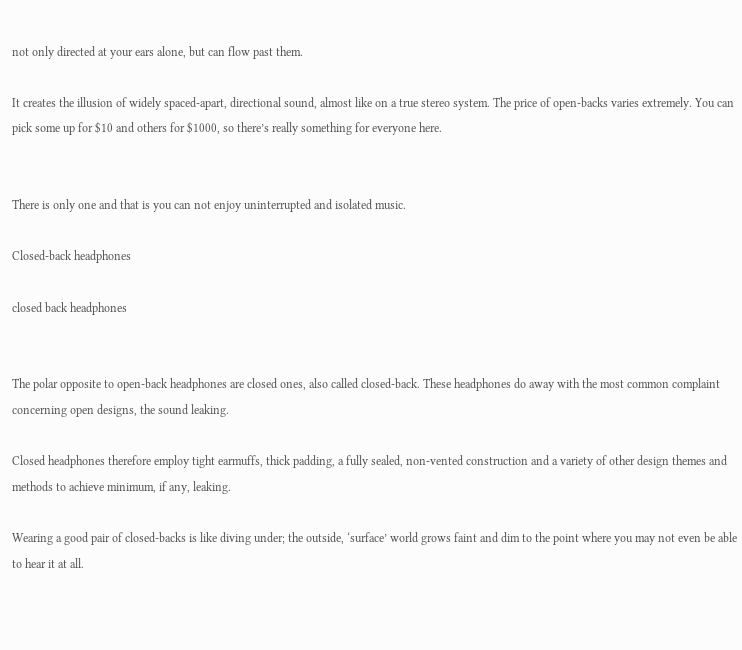not only directed at your ears alone, but can flow past them.

It creates the illusion of widely spaced-apart, directional sound, almost like on a true stereo system. The price of open-backs varies extremely. You can pick some up for $10 and others for $1000, so there’s really something for everyone here.


There is only one and that is you can not enjoy uninterrupted and isolated music.

Closed-back headphones

closed back headphones


The polar opposite to open-back headphones are closed ones, also called closed-back. These headphones do away with the most common complaint concerning open designs, the sound leaking.

Closed headphones therefore employ tight earmuffs, thick padding, a fully sealed, non-vented construction and a variety of other design themes and methods to achieve minimum, if any, leaking.

Wearing a good pair of closed-backs is like diving under; the outside, ‘surface’ world grows faint and dim to the point where you may not even be able to hear it at all.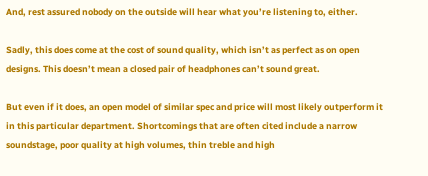And, rest assured nobody on the outside will hear what you’re listening to, either.

Sadly, this does come at the cost of sound quality, which isn’t as perfect as on open designs. This doesn’t mean a closed pair of headphones can’t sound great.

But even if it does, an open model of similar spec and price will most likely outperform it in this particular department. Shortcomings that are often cited include a narrow soundstage, poor quality at high volumes, thin treble and high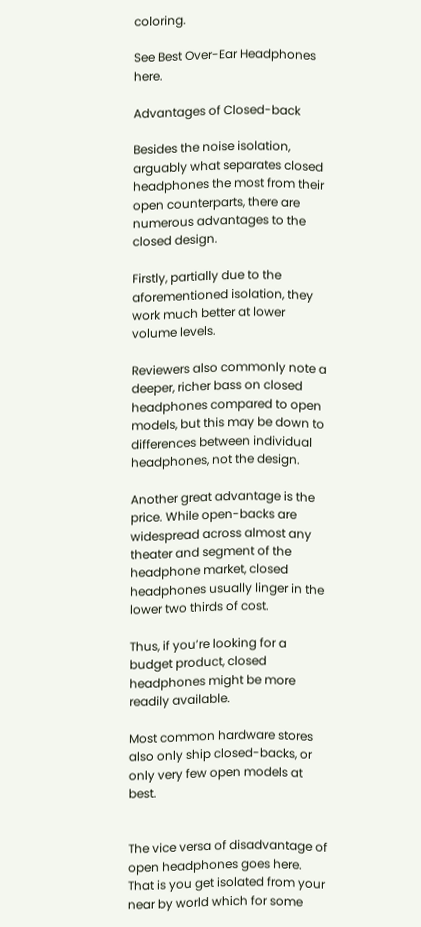coloring.

See Best Over-Ear Headphones here.

Advantages of Closed-back

Besides the noise isolation, arguably what separates closed headphones the most from their open counterparts, there are numerous advantages to the closed design.

Firstly, partially due to the aforementioned isolation, they work much better at lower volume levels.

Reviewers also commonly note a deeper, richer bass on closed headphones compared to open models, but this may be down to differences between individual headphones, not the design.

Another great advantage is the price. While open-backs are widespread across almost any theater and segment of the headphone market, closed headphones usually linger in the lower two thirds of cost.

Thus, if you’re looking for a budget product, closed headphones might be more readily available.

Most common hardware stores also only ship closed-backs, or only very few open models at best.


The vice versa of disadvantage of open headphones goes here. That is you get isolated from your near by world which for some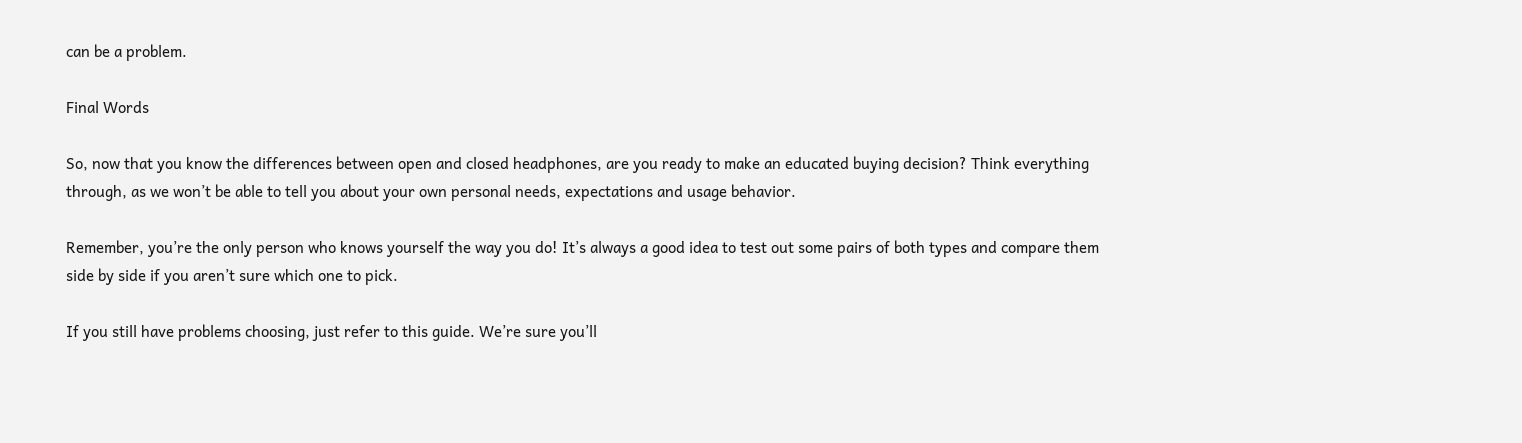can be a problem.

Final Words

So, now that you know the differences between open and closed headphones, are you ready to make an educated buying decision? Think everything through, as we won’t be able to tell you about your own personal needs, expectations and usage behavior.

Remember, you’re the only person who knows yourself the way you do! It’s always a good idea to test out some pairs of both types and compare them side by side if you aren’t sure which one to pick.

If you still have problems choosing, just refer to this guide. We’re sure you’ll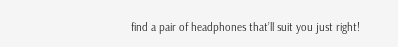find a pair of headphones that’ll suit you just right!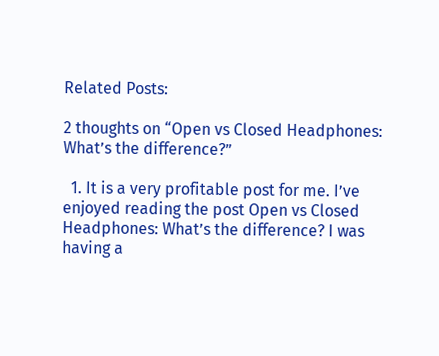Related Posts:

2 thoughts on “Open vs Closed Headphones: What’s the difference?”

  1. It is a very profitable post for me. I’ve enjoyed reading the post Open vs Closed Headphones: What’s the difference? I was having a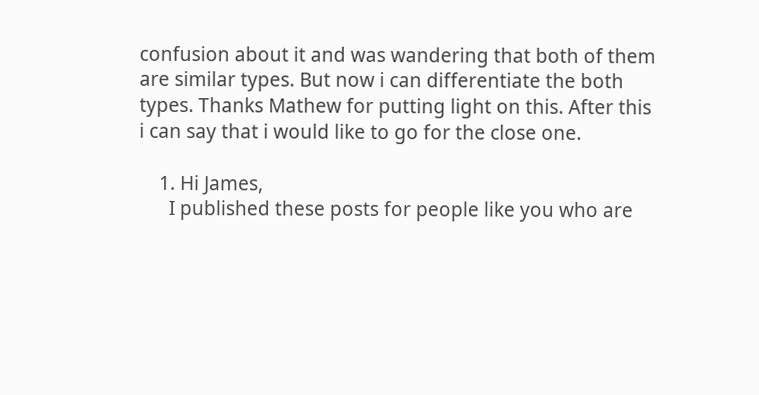confusion about it and was wandering that both of them are similar types. But now i can differentiate the both types. Thanks Mathew for putting light on this. After this i can say that i would like to go for the close one.

    1. Hi James,
      I published these posts for people like you who are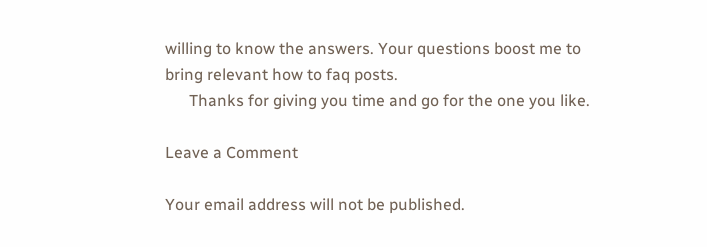willing to know the answers. Your questions boost me to bring relevant how to faq posts.
      Thanks for giving you time and go for the one you like.

Leave a Comment

Your email address will not be published.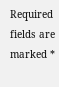Required fields are marked *